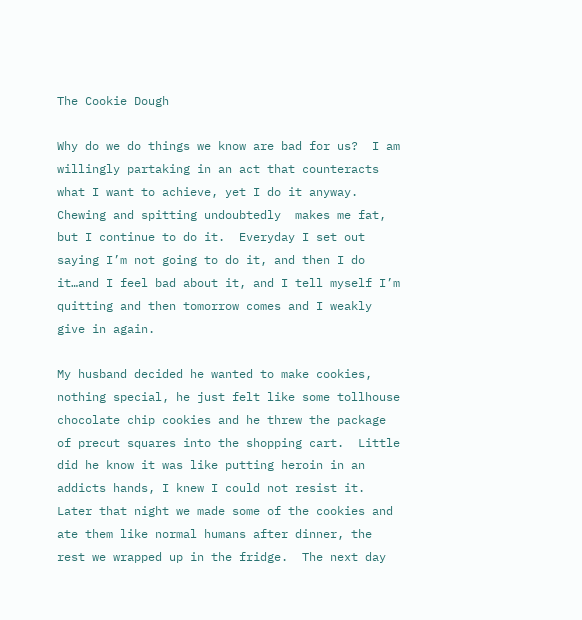The Cookie Dough

Why do we do things we know are bad for us?  I am willingly partaking in an act that counteracts what I want to achieve, yet I do it anyway.  Chewing and spitting undoubtedly  makes me fat, but I continue to do it.  Everyday I set out saying I’m not going to do it, and then I do it…and I feel bad about it, and I tell myself I’m quitting and then tomorrow comes and I weakly give in again.

My husband decided he wanted to make cookies, nothing special, he just felt like some tollhouse chocolate chip cookies and he threw the package of precut squares into the shopping cart.  Little did he know it was like putting heroin in an addicts hands, I knew I could not resist it.  Later that night we made some of the cookies and ate them like normal humans after dinner, the rest we wrapped up in the fridge.  The next day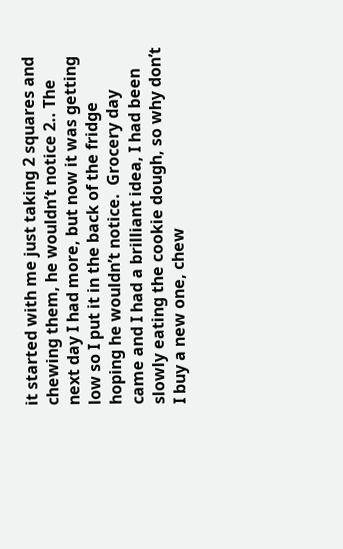it started with me just taking 2 squares and chewing them, he wouldn’t notice 2.. The next day I had more, but now it was getting low so I put it in the back of the fridge hoping he wouldn’t notice.  Grocery day came and I had a brilliant idea, I had been slowly eating the cookie dough, so why don’t I buy a new one, chew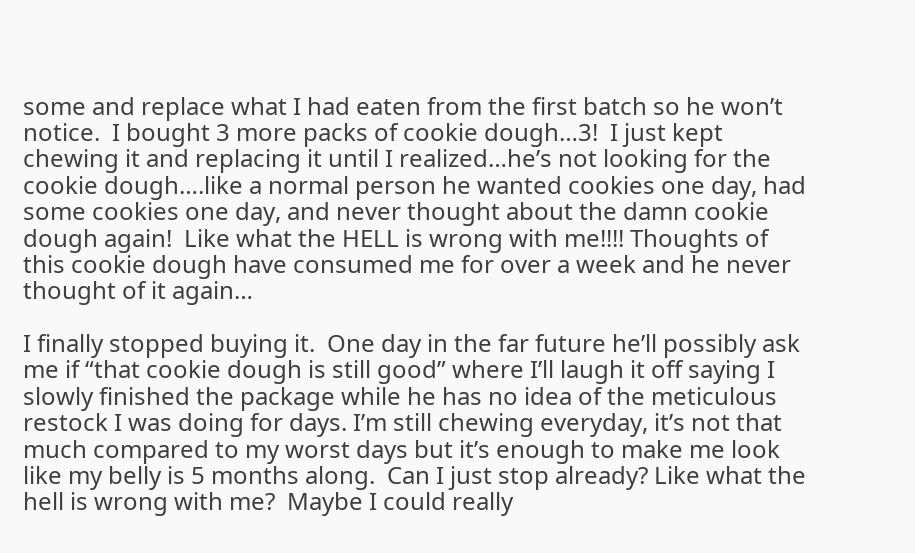some and replace what I had eaten from the first batch so he won’t notice.  I bought 3 more packs of cookie dough…3!  I just kept chewing it and replacing it until I realized…he’s not looking for the cookie dough….like a normal person he wanted cookies one day, had some cookies one day, and never thought about the damn cookie dough again!  Like what the HELL is wrong with me!!!! Thoughts of this cookie dough have consumed me for over a week and he never thought of it again…

I finally stopped buying it.  One day in the far future he’ll possibly ask me if “that cookie dough is still good” where I’ll laugh it off saying I slowly finished the package while he has no idea of the meticulous restock I was doing for days. I’m still chewing everyday, it’s not that much compared to my worst days but it’s enough to make me look like my belly is 5 months along.  Can I just stop already? Like what the hell is wrong with me?  Maybe I could really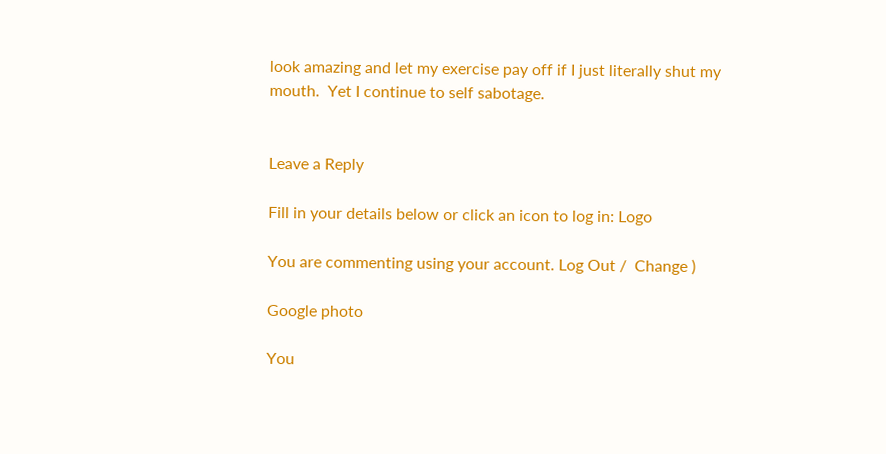look amazing and let my exercise pay off if I just literally shut my mouth.  Yet I continue to self sabotage.


Leave a Reply

Fill in your details below or click an icon to log in: Logo

You are commenting using your account. Log Out /  Change )

Google photo

You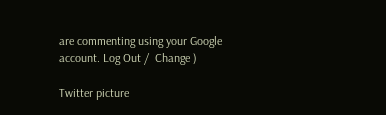are commenting using your Google account. Log Out /  Change )

Twitter picture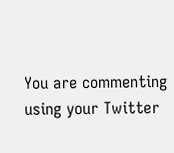You are commenting using your Twitter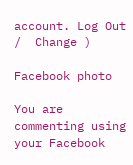account. Log Out /  Change )

Facebook photo

You are commenting using your Facebook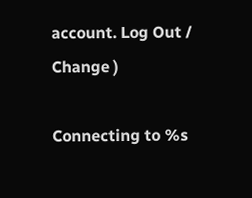account. Log Out /  Change )

Connecting to %s